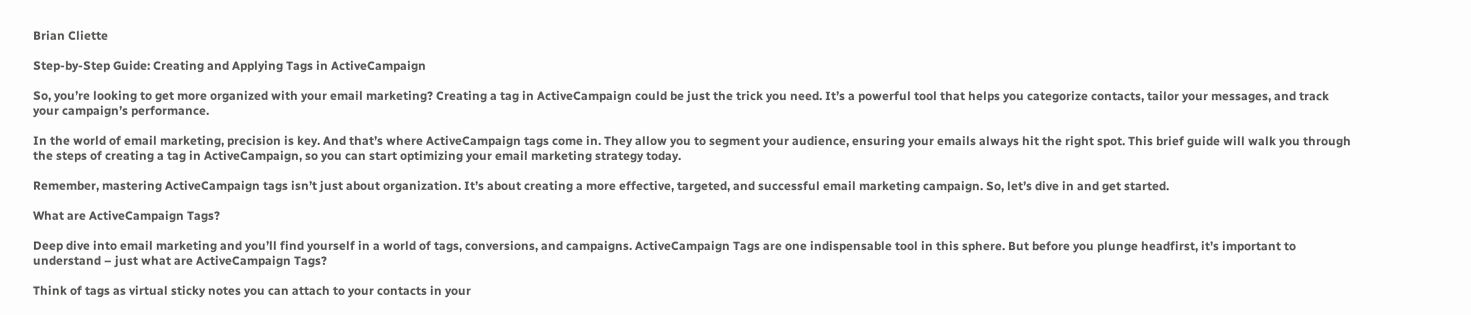Brian Cliette

Step-by-Step Guide: Creating and Applying Tags in ActiveCampaign

So, you’re looking to get more organized with your email marketing? Creating a tag in ActiveCampaign could be just the trick you need. It’s a powerful tool that helps you categorize contacts, tailor your messages, and track your campaign’s performance.

In the world of email marketing, precision is key. And that’s where ActiveCampaign tags come in. They allow you to segment your audience, ensuring your emails always hit the right spot. This brief guide will walk you through the steps of creating a tag in ActiveCampaign, so you can start optimizing your email marketing strategy today.

Remember, mastering ActiveCampaign tags isn’t just about organization. It’s about creating a more effective, targeted, and successful email marketing campaign. So, let’s dive in and get started.

What are ActiveCampaign Tags?

Deep dive into email marketing and you’ll find yourself in a world of tags, conversions, and campaigns. ActiveCampaign Tags are one indispensable tool in this sphere. But before you plunge headfirst, it’s important to understand – just what are ActiveCampaign Tags?

Think of tags as virtual sticky notes you can attach to your contacts in your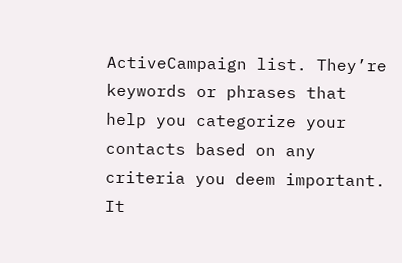ActiveCampaign list. They’re keywords or phrases that help you categorize your contacts based on any criteria you deem important. It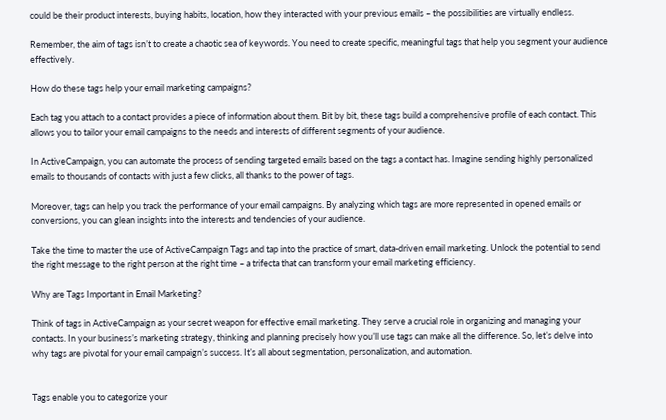could be their product interests, buying habits, location, how they interacted with your previous emails – the possibilities are virtually endless.

Remember, the aim of tags isn’t to create a chaotic sea of keywords. You need to create specific, meaningful tags that help you segment your audience effectively.

How do these tags help your email marketing campaigns?

Each tag you attach to a contact provides a piece of information about them. Bit by bit, these tags build a comprehensive profile of each contact. This allows you to tailor your email campaigns to the needs and interests of different segments of your audience.

In ActiveCampaign, you can automate the process of sending targeted emails based on the tags a contact has. Imagine sending highly personalized emails to thousands of contacts with just a few clicks, all thanks to the power of tags.

Moreover, tags can help you track the performance of your email campaigns. By analyzing which tags are more represented in opened emails or conversions, you can glean insights into the interests and tendencies of your audience.

Take the time to master the use of ActiveCampaign Tags and tap into the practice of smart, data-driven email marketing. Unlock the potential to send the right message to the right person at the right time – a trifecta that can transform your email marketing efficiency.

Why are Tags Important in Email Marketing?

Think of tags in ActiveCampaign as your secret weapon for effective email marketing. They serve a crucial role in organizing and managing your contacts. In your business’s marketing strategy, thinking and planning precisely how you’ll use tags can make all the difference. So, let’s delve into why tags are pivotal for your email campaign’s success. It’s all about segmentation, personalization, and automation.


Tags enable you to categorize your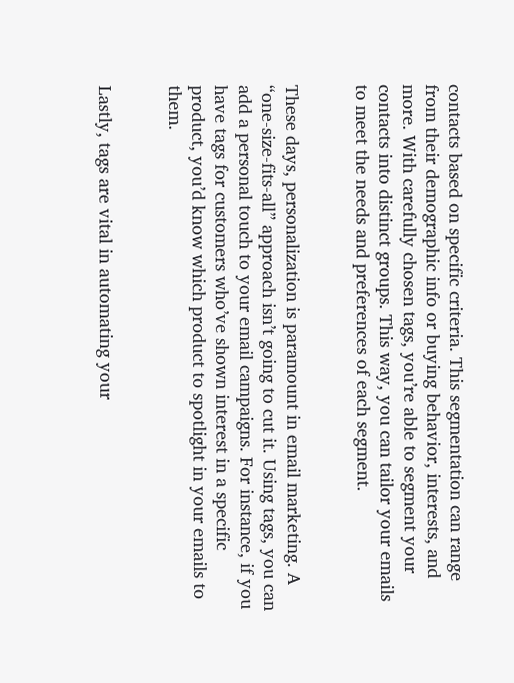contacts based on specific criteria. This segmentation can range from their demographic info or buying behavior, interests, and more. With carefully chosen tags, you’re able to segment your contacts into distinct groups. This way, you can tailor your emails to meet the needs and preferences of each segment.


These days, personalization is paramount in email marketing. A “one-size-fits-all” approach isn’t going to cut it. Using tags, you can add a personal touch to your email campaigns. For instance, if you have tags for customers who’ve shown interest in a specific product, you’d know which product to spotlight in your emails to them.


Lastly, tags are vital in automating your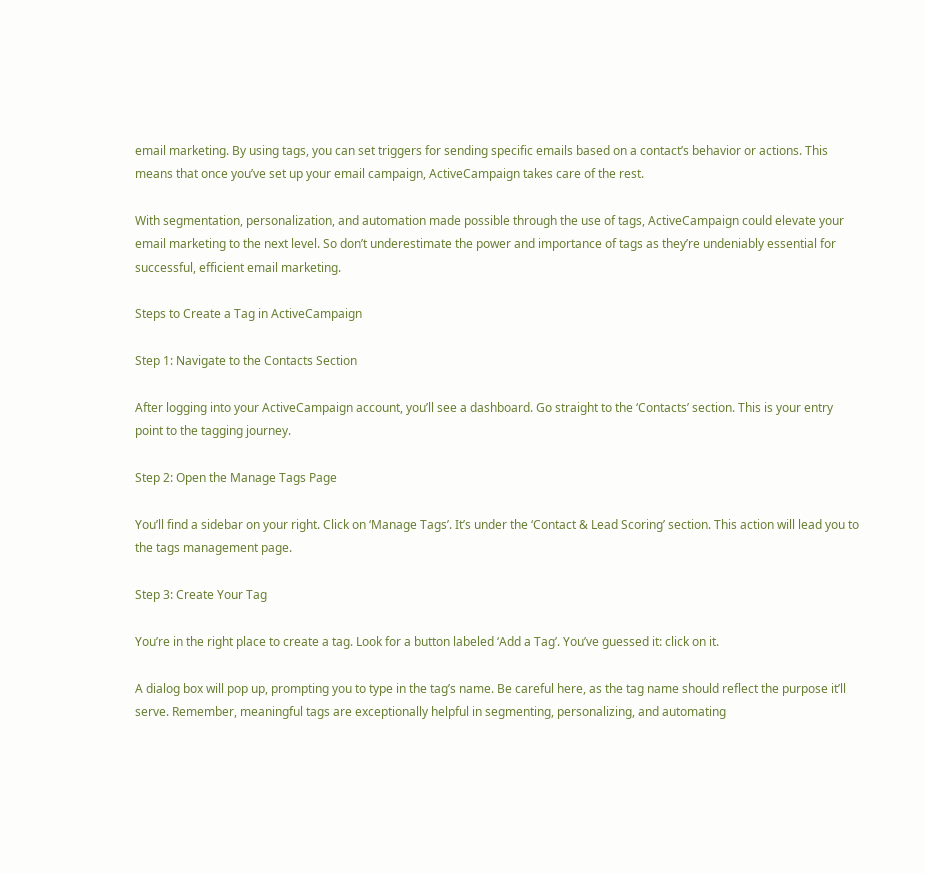email marketing. By using tags, you can set triggers for sending specific emails based on a contact’s behavior or actions. This means that once you’ve set up your email campaign, ActiveCampaign takes care of the rest.

With segmentation, personalization, and automation made possible through the use of tags, ActiveCampaign could elevate your email marketing to the next level. So don’t underestimate the power and importance of tags as they’re undeniably essential for successful, efficient email marketing.

Steps to Create a Tag in ActiveCampaign

Step 1: Navigate to the Contacts Section

After logging into your ActiveCampaign account, you’ll see a dashboard. Go straight to the ‘Contacts’ section. This is your entry point to the tagging journey.

Step 2: Open the Manage Tags Page

You’ll find a sidebar on your right. Click on ‘Manage Tags’. It’s under the ‘Contact & Lead Scoring’ section. This action will lead you to the tags management page.

Step 3: Create Your Tag

You’re in the right place to create a tag. Look for a button labeled ‘Add a Tag’. You’ve guessed it: click on it.

A dialog box will pop up, prompting you to type in the tag’s name. Be careful here, as the tag name should reflect the purpose it’ll serve. Remember, meaningful tags are exceptionally helpful in segmenting, personalizing, and automating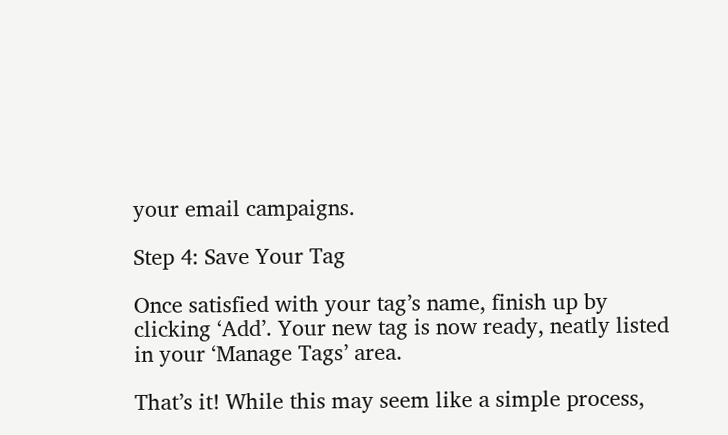your email campaigns.

Step 4: Save Your Tag

Once satisfied with your tag’s name, finish up by clicking ‘Add’. Your new tag is now ready, neatly listed in your ‘Manage Tags’ area.

That’s it! While this may seem like a simple process,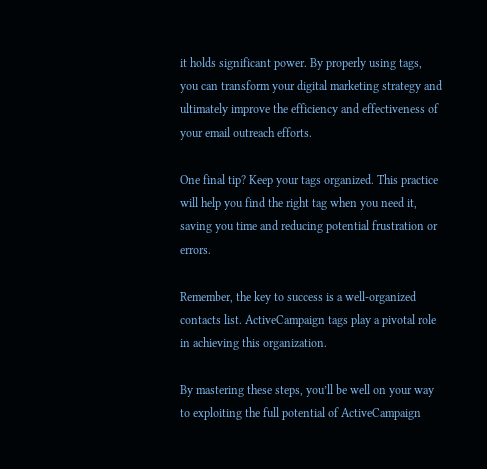it holds significant power. By properly using tags, you can transform your digital marketing strategy and ultimately improve the efficiency and effectiveness of your email outreach efforts.

One final tip? Keep your tags organized. This practice will help you find the right tag when you need it, saving you time and reducing potential frustration or errors.

Remember, the key to success is a well-organized contacts list. ActiveCampaign tags play a pivotal role in achieving this organization.

By mastering these steps, you’ll be well on your way to exploiting the full potential of ActiveCampaign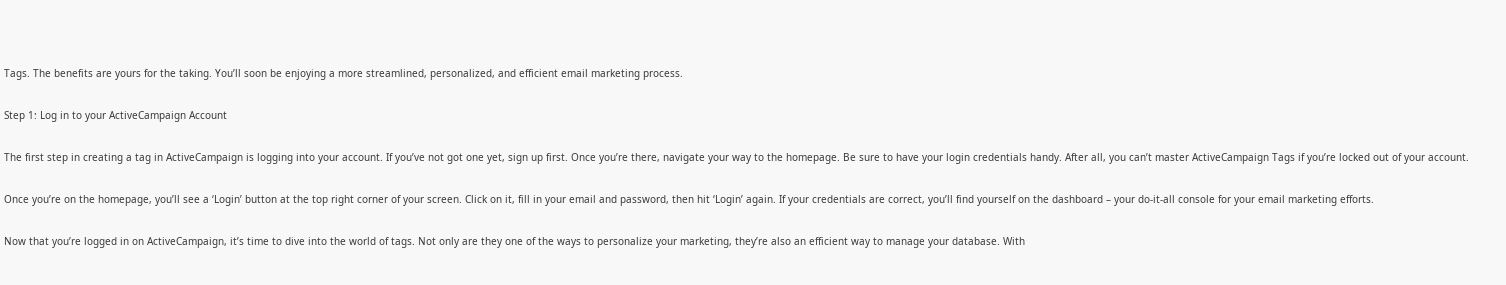Tags. The benefits are yours for the taking. You’ll soon be enjoying a more streamlined, personalized, and efficient email marketing process.

Step 1: Log in to your ActiveCampaign Account

The first step in creating a tag in ActiveCampaign is logging into your account. If you’ve not got one yet, sign up first. Once you’re there, navigate your way to the homepage. Be sure to have your login credentials handy. After all, you can’t master ActiveCampaign Tags if you’re locked out of your account.

Once you’re on the homepage, you’ll see a ‘Login’ button at the top right corner of your screen. Click on it, fill in your email and password, then hit ‘Login’ again. If your credentials are correct, you’ll find yourself on the dashboard – your do-it-all console for your email marketing efforts.

Now that you’re logged in on ActiveCampaign, it’s time to dive into the world of tags. Not only are they one of the ways to personalize your marketing, they’re also an efficient way to manage your database. With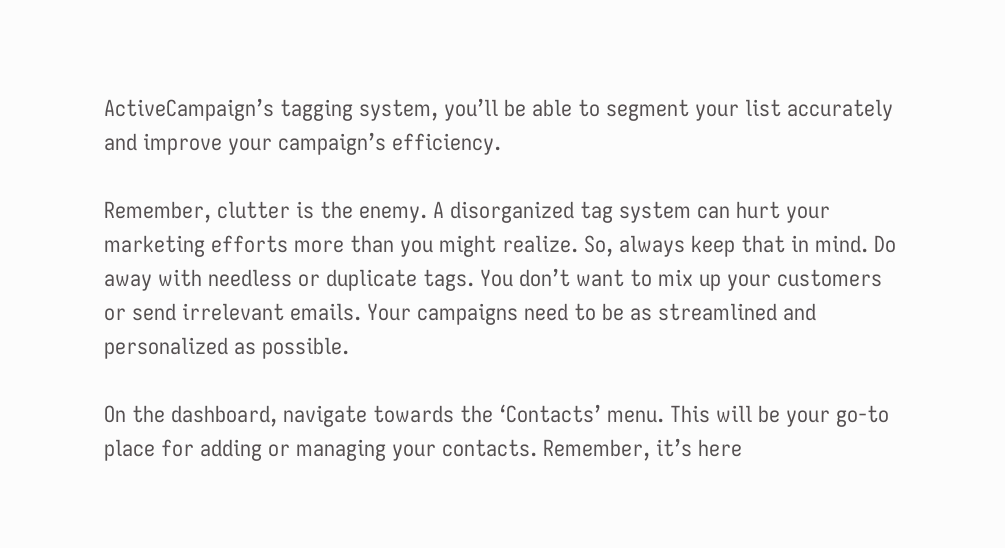ActiveCampaign’s tagging system, you’ll be able to segment your list accurately and improve your campaign’s efficiency.

Remember, clutter is the enemy. A disorganized tag system can hurt your marketing efforts more than you might realize. So, always keep that in mind. Do away with needless or duplicate tags. You don’t want to mix up your customers or send irrelevant emails. Your campaigns need to be as streamlined and personalized as possible.

On the dashboard, navigate towards the ‘Contacts’ menu. This will be your go-to place for adding or managing your contacts. Remember, it’s here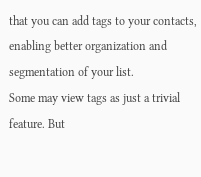that you can add tags to your contacts, enabling better organization and segmentation of your list.
Some may view tags as just a trivial feature. But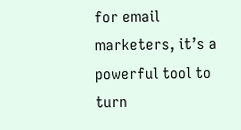for email marketers, it’s a powerful tool to turn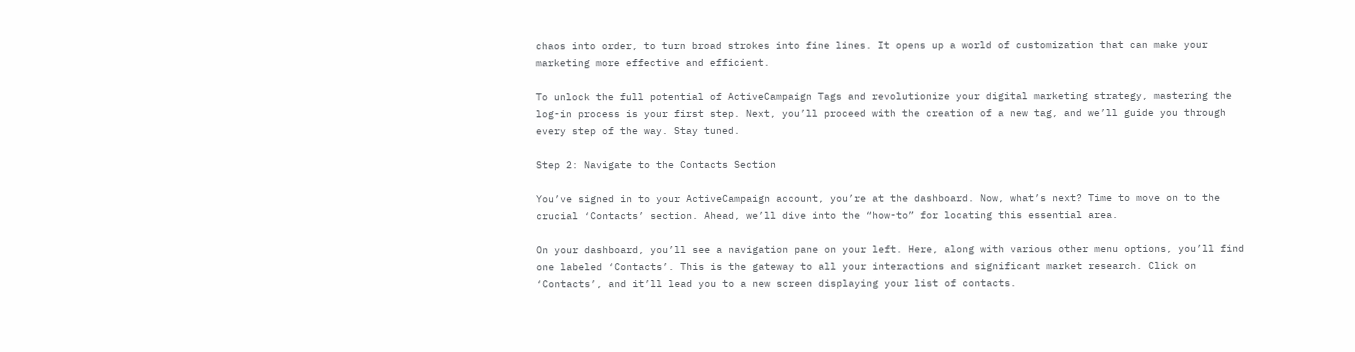chaos into order, to turn broad strokes into fine lines. It opens up a world of customization that can make your marketing more effective and efficient.

To unlock the full potential of ActiveCampaign Tags and revolutionize your digital marketing strategy, mastering the log-in process is your first step. Next, you’ll proceed with the creation of a new tag, and we’ll guide you through every step of the way. Stay tuned.

Step 2: Navigate to the Contacts Section

You’ve signed in to your ActiveCampaign account, you’re at the dashboard. Now, what’s next? Time to move on to the crucial ‘Contacts’ section. Ahead, we’ll dive into the “how-to” for locating this essential area.

On your dashboard, you’ll see a navigation pane on your left. Here, along with various other menu options, you’ll find one labeled ‘Contacts’. This is the gateway to all your interactions and significant market research. Click on ‘Contacts’, and it’ll lead you to a new screen displaying your list of contacts.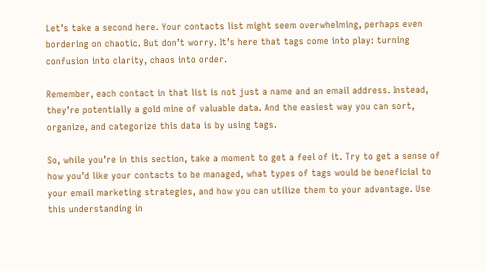Let’s take a second here. Your contacts list might seem overwhelming, perhaps even bordering on chaotic. But don’t worry. It’s here that tags come into play: turning confusion into clarity, chaos into order.

Remember, each contact in that list is not just a name and an email address. Instead, they’re potentially a gold mine of valuable data. And the easiest way you can sort, organize, and categorize this data is by using tags.

So, while you’re in this section, take a moment to get a feel of it. Try to get a sense of how you’d like your contacts to be managed, what types of tags would be beneficial to your email marketing strategies, and how you can utilize them to your advantage. Use this understanding in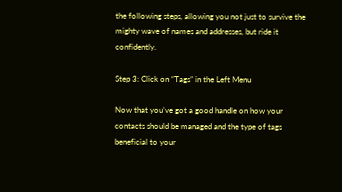the following steps, allowing you not just to survive the mighty wave of names and addresses, but ride it confidently.

Step 3: Click on “Tags” in the Left Menu

Now that you’ve got a good handle on how your contacts should be managed and the type of tags beneficial to your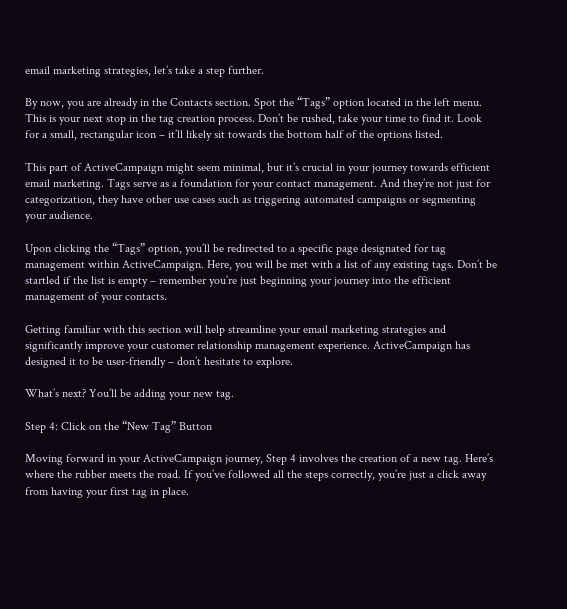email marketing strategies, let’s take a step further.

By now, you are already in the Contacts section. Spot the “Tags” option located in the left menu. This is your next stop in the tag creation process. Don’t be rushed, take your time to find it. Look for a small, rectangular icon – it’ll likely sit towards the bottom half of the options listed.

This part of ActiveCampaign might seem minimal, but it’s crucial in your journey towards efficient email marketing. Tags serve as a foundation for your contact management. And they’re not just for categorization, they have other use cases such as triggering automated campaigns or segmenting your audience.

Upon clicking the “Tags” option, you’ll be redirected to a specific page designated for tag management within ActiveCampaign. Here, you will be met with a list of any existing tags. Don’t be startled if the list is empty – remember you’re just beginning your journey into the efficient management of your contacts.

Getting familiar with this section will help streamline your email marketing strategies and significantly improve your customer relationship management experience. ActiveCampaign has designed it to be user-friendly – don’t hesitate to explore.

What’s next? You’ll be adding your new tag.

Step 4: Click on the “New Tag” Button

Moving forward in your ActiveCampaign journey, Step 4 involves the creation of a new tag. Here’s where the rubber meets the road. If you’ve followed all the steps correctly, you’re just a click away from having your first tag in place.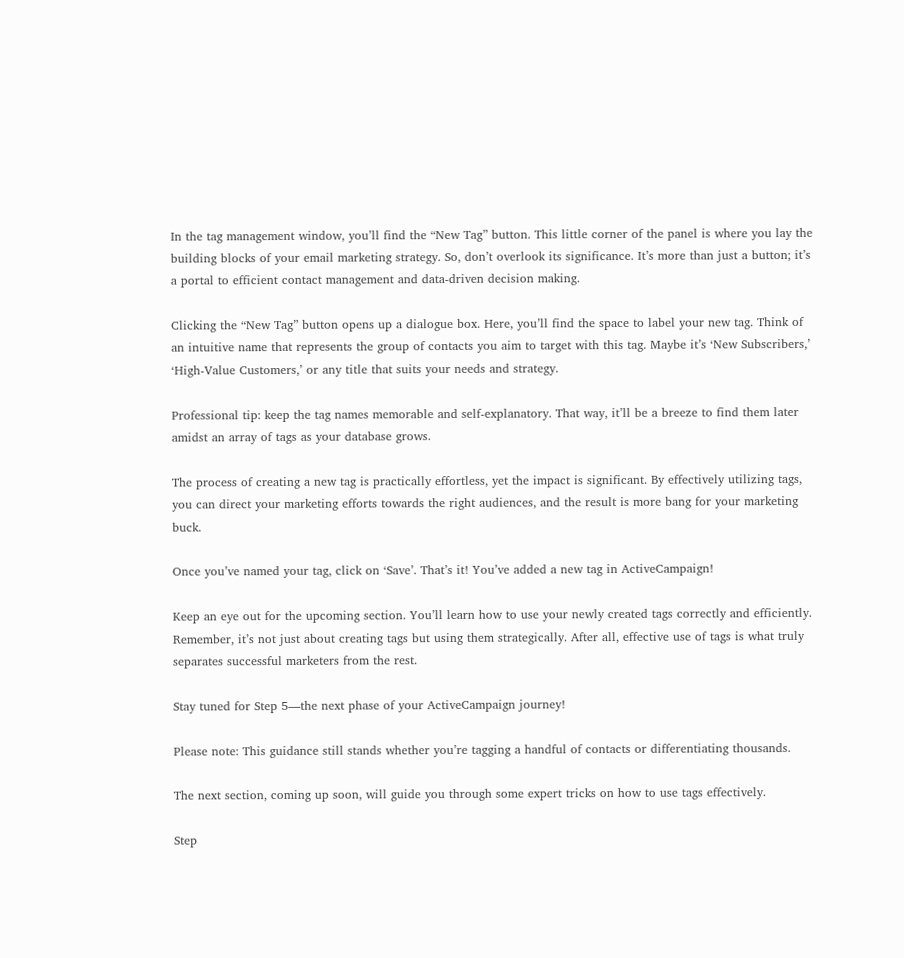In the tag management window, you’ll find the “New Tag” button. This little corner of the panel is where you lay the building blocks of your email marketing strategy. So, don’t overlook its significance. It’s more than just a button; it’s a portal to efficient contact management and data-driven decision making.

Clicking the “New Tag” button opens up a dialogue box. Here, you’ll find the space to label your new tag. Think of an intuitive name that represents the group of contacts you aim to target with this tag. Maybe it’s ‘New Subscribers,’ ‘High-Value Customers,’ or any title that suits your needs and strategy.

Professional tip: keep the tag names memorable and self-explanatory. That way, it’ll be a breeze to find them later amidst an array of tags as your database grows.

The process of creating a new tag is practically effortless, yet the impact is significant. By effectively utilizing tags, you can direct your marketing efforts towards the right audiences, and the result is more bang for your marketing buck.

Once you’ve named your tag, click on ‘Save’. That’s it! You’ve added a new tag in ActiveCampaign!

Keep an eye out for the upcoming section. You’ll learn how to use your newly created tags correctly and efficiently. Remember, it’s not just about creating tags but using them strategically. After all, effective use of tags is what truly separates successful marketers from the rest.

Stay tuned for Step 5—the next phase of your ActiveCampaign journey!

Please note: This guidance still stands whether you’re tagging a handful of contacts or differentiating thousands.

The next section, coming up soon, will guide you through some expert tricks on how to use tags effectively.

Step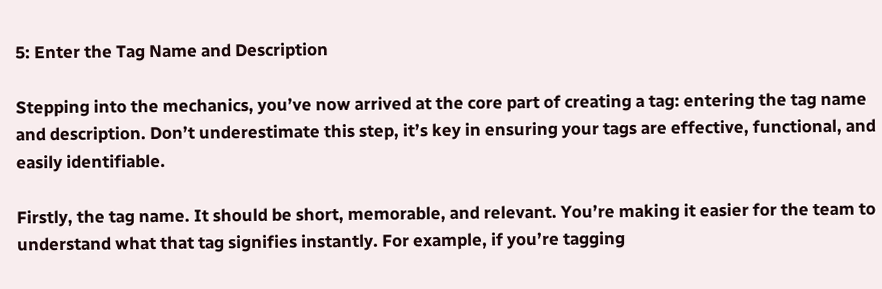5: Enter the Tag Name and Description

Stepping into the mechanics, you’ve now arrived at the core part of creating a tag: entering the tag name and description. Don’t underestimate this step, it’s key in ensuring your tags are effective, functional, and easily identifiable.

Firstly, the tag name. It should be short, memorable, and relevant. You’re making it easier for the team to understand what that tag signifies instantly. For example, if you’re tagging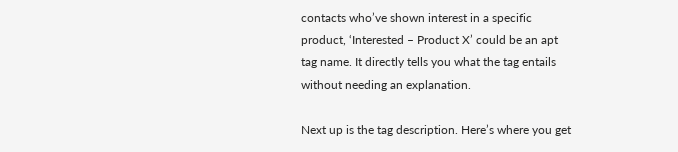contacts who’ve shown interest in a specific product, ‘Interested – Product X’ could be an apt tag name. It directly tells you what the tag entails without needing an explanation.

Next up is the tag description. Here’s where you get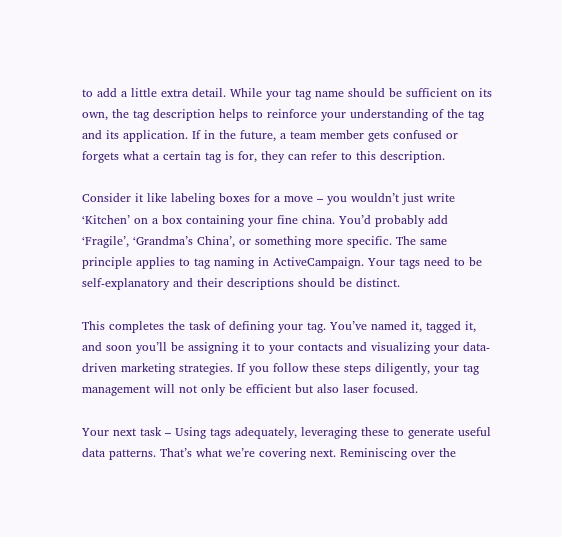to add a little extra detail. While your tag name should be sufficient on its own, the tag description helps to reinforce your understanding of the tag and its application. If in the future, a team member gets confused or forgets what a certain tag is for, they can refer to this description.

Consider it like labeling boxes for a move – you wouldn’t just write ‘Kitchen’ on a box containing your fine china. You’d probably add ‘Fragile’, ‘Grandma’s China’, or something more specific. The same principle applies to tag naming in ActiveCampaign. Your tags need to be self-explanatory and their descriptions should be distinct.

This completes the task of defining your tag. You’ve named it, tagged it, and soon you’ll be assigning it to your contacts and visualizing your data-driven marketing strategies. If you follow these steps diligently, your tag management will not only be efficient but also laser focused.

Your next task – Using tags adequately, leveraging these to generate useful data patterns. That’s what we’re covering next. Reminiscing over the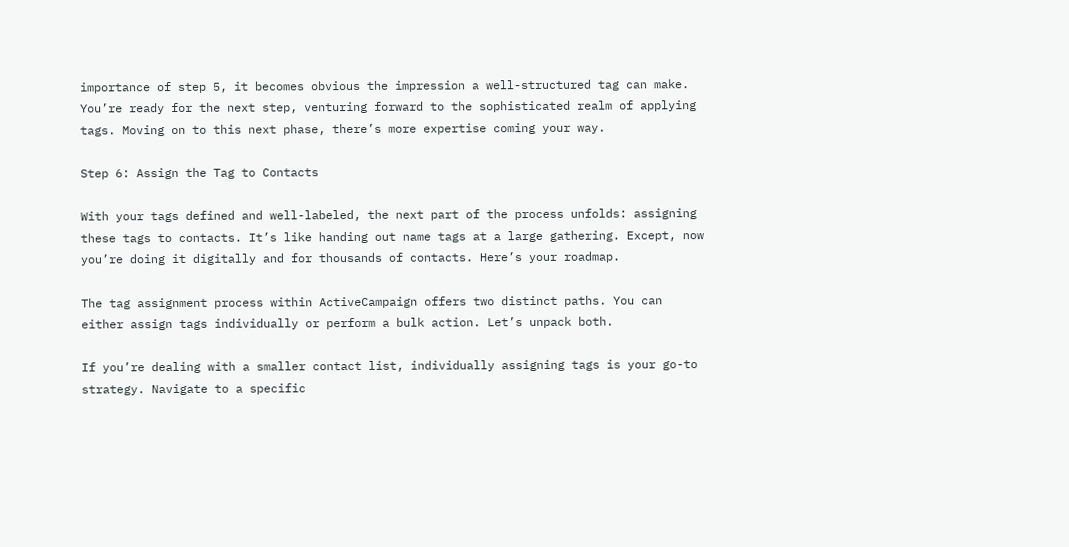importance of step 5, it becomes obvious the impression a well-structured tag can make. You’re ready for the next step, venturing forward to the sophisticated realm of applying tags. Moving on to this next phase, there’s more expertise coming your way.

Step 6: Assign the Tag to Contacts

With your tags defined and well-labeled, the next part of the process unfolds: assigning these tags to contacts. It’s like handing out name tags at a large gathering. Except, now you’re doing it digitally and for thousands of contacts. Here’s your roadmap.

The tag assignment process within ActiveCampaign offers two distinct paths. You can either assign tags individually or perform a bulk action. Let’s unpack both.

If you’re dealing with a smaller contact list, individually assigning tags is your go-to strategy. Navigate to a specific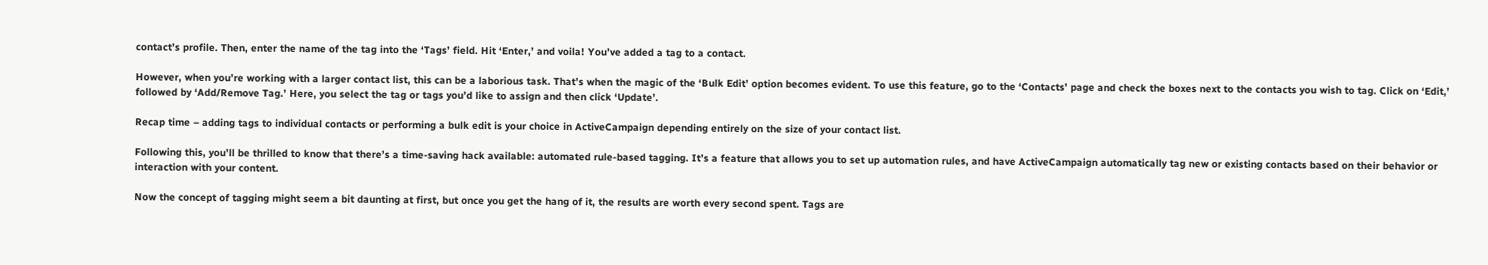contact’s profile. Then, enter the name of the tag into the ‘Tags’ field. Hit ‘Enter,’ and voila! You’ve added a tag to a contact.

However, when you’re working with a larger contact list, this can be a laborious task. That’s when the magic of the ‘Bulk Edit’ option becomes evident. To use this feature, go to the ‘Contacts’ page and check the boxes next to the contacts you wish to tag. Click on ‘Edit,’ followed by ‘Add/Remove Tag.’ Here, you select the tag or tags you’d like to assign and then click ‘Update’.

Recap time – adding tags to individual contacts or performing a bulk edit is your choice in ActiveCampaign depending entirely on the size of your contact list.

Following this, you’ll be thrilled to know that there’s a time-saving hack available: automated rule-based tagging. It’s a feature that allows you to set up automation rules, and have ActiveCampaign automatically tag new or existing contacts based on their behavior or interaction with your content.

Now the concept of tagging might seem a bit daunting at first, but once you get the hang of it, the results are worth every second spent. Tags are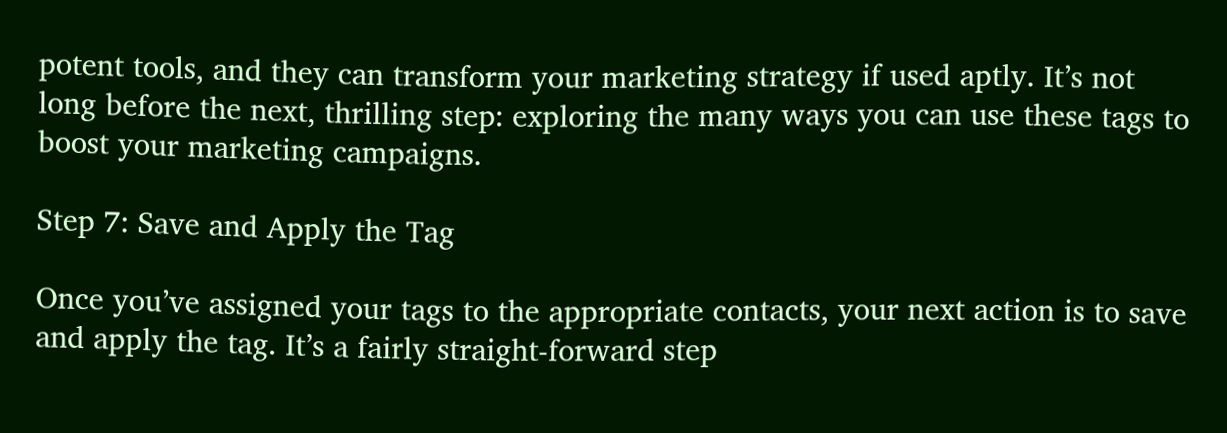potent tools, and they can transform your marketing strategy if used aptly. It’s not long before the next, thrilling step: exploring the many ways you can use these tags to boost your marketing campaigns.

Step 7: Save and Apply the Tag

Once you’ve assigned your tags to the appropriate contacts, your next action is to save and apply the tag. It’s a fairly straight-forward step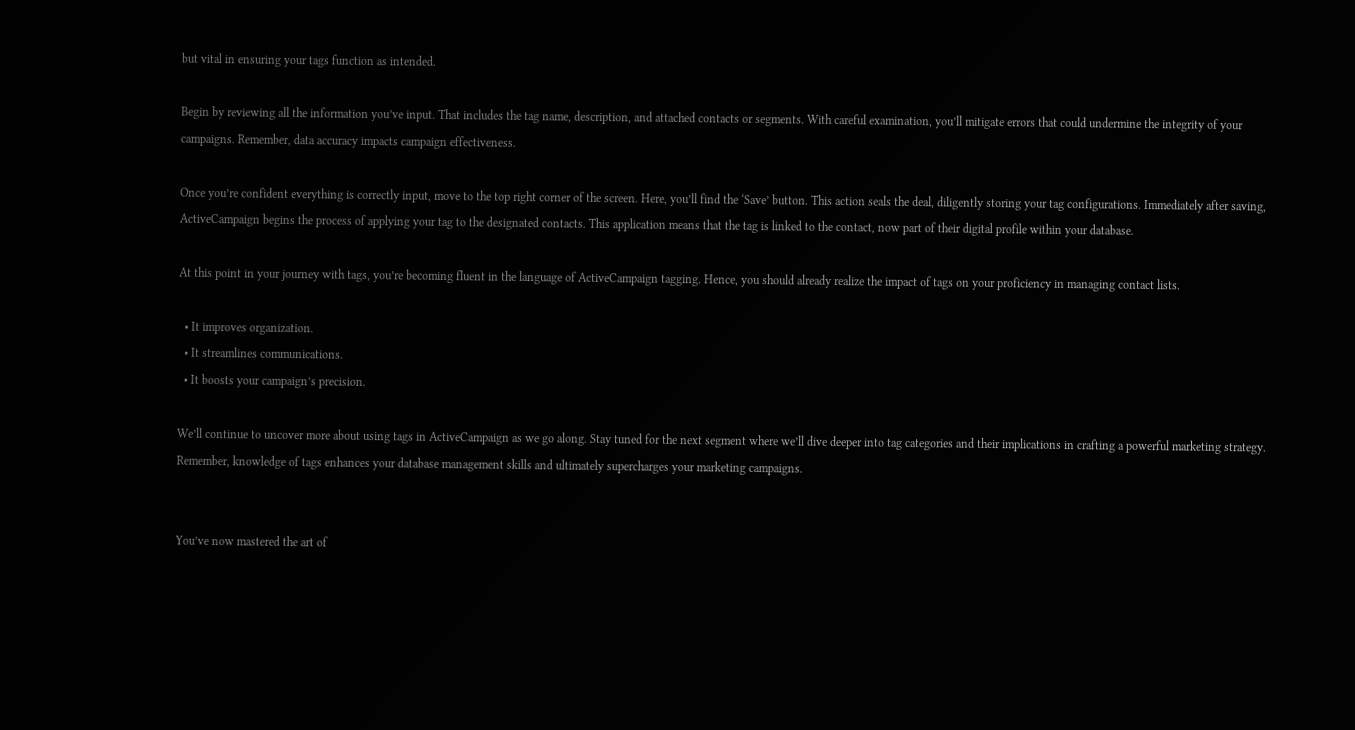but vital in ensuring your tags function as intended.

Begin by reviewing all the information you’ve input. That includes the tag name, description, and attached contacts or segments. With careful examination, you’ll mitigate errors that could undermine the integrity of your campaigns. Remember, data accuracy impacts campaign effectiveness.

Once you’re confident everything is correctly input, move to the top right corner of the screen. Here, you’ll find the ‘Save’ button. This action seals the deal, diligently storing your tag configurations. Immediately after saving, ActiveCampaign begins the process of applying your tag to the designated contacts. This application means that the tag is linked to the contact, now part of their digital profile within your database.

At this point in your journey with tags, you’re becoming fluent in the language of ActiveCampaign tagging. Hence, you should already realize the impact of tags on your proficiency in managing contact lists.

  • It improves organization.
  • It streamlines communications.
  • It boosts your campaign’s precision.

We’ll continue to uncover more about using tags in ActiveCampaign as we go along. Stay tuned for the next segment where we’ll dive deeper into tag categories and their implications in crafting a powerful marketing strategy. Remember, knowledge of tags enhances your database management skills and ultimately supercharges your marketing campaigns.


You’ve now mastered the art of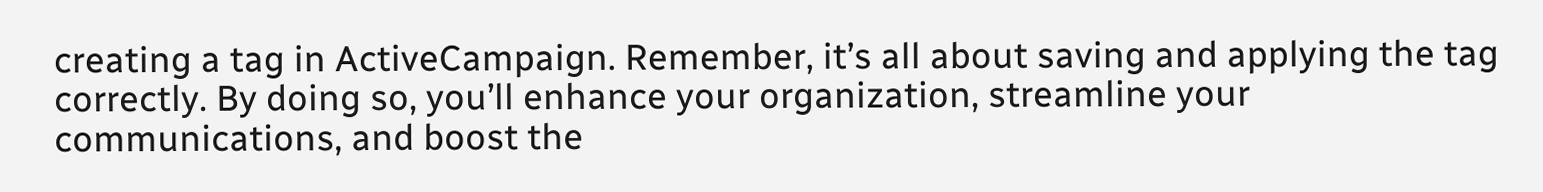creating a tag in ActiveCampaign. Remember, it’s all about saving and applying the tag correctly. By doing so, you’ll enhance your organization, streamline your communications, and boost the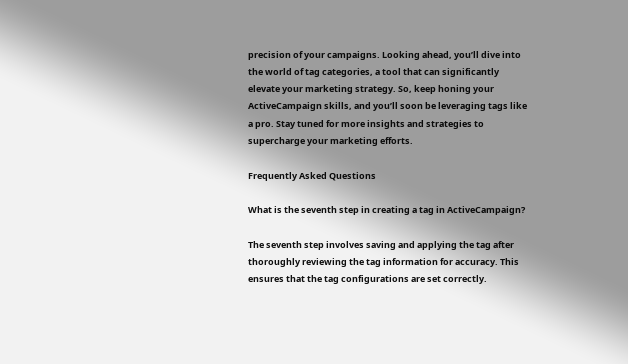precision of your campaigns. Looking ahead, you’ll dive into the world of tag categories, a tool that can significantly elevate your marketing strategy. So, keep honing your ActiveCampaign skills, and you’ll soon be leveraging tags like a pro. Stay tuned for more insights and strategies to supercharge your marketing efforts.

Frequently Asked Questions

What is the seventh step in creating a tag in ActiveCampaign?

The seventh step involves saving and applying the tag after thoroughly reviewing the tag information for accuracy. This ensures that the tag configurations are set correctly.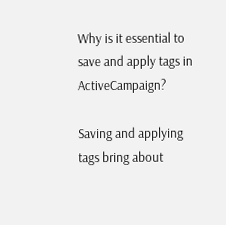Why is it essential to save and apply tags in ActiveCampaign?

Saving and applying tags bring about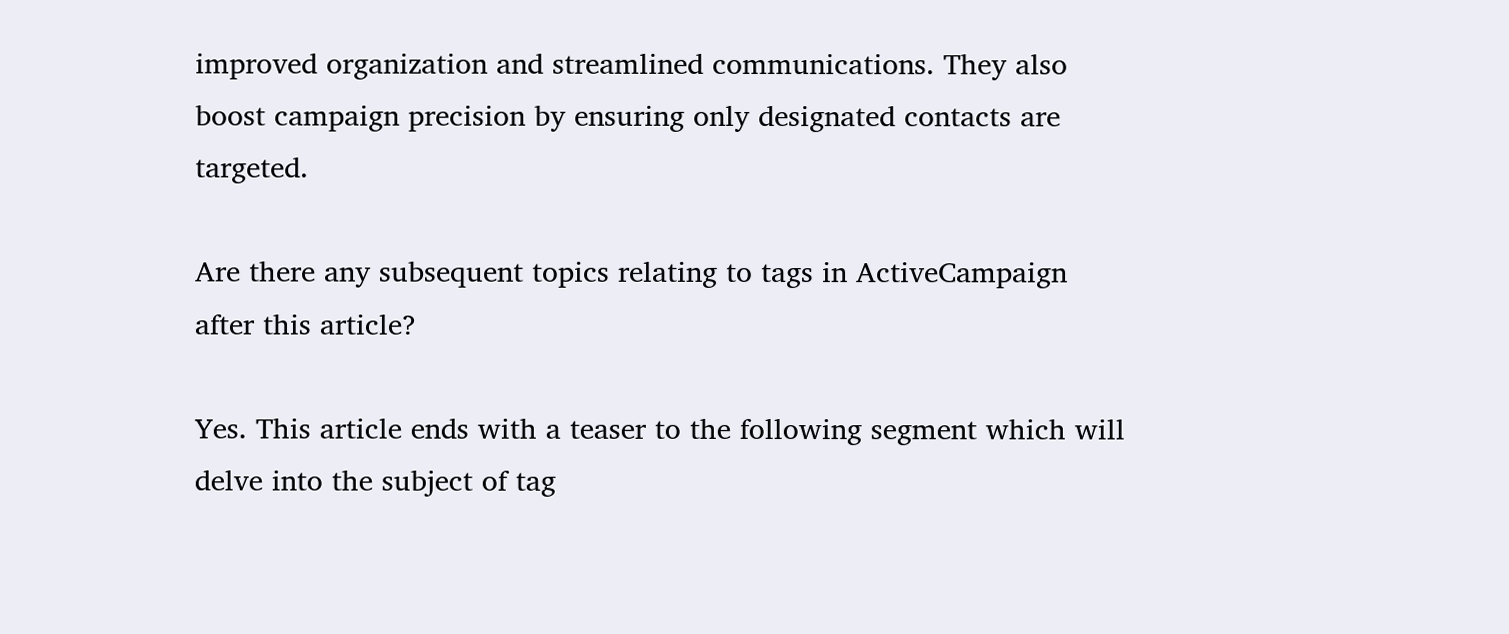improved organization and streamlined communications. They also boost campaign precision by ensuring only designated contacts are targeted.

Are there any subsequent topics relating to tags in ActiveCampaign after this article?

Yes. This article ends with a teaser to the following segment which will delve into the subject of tag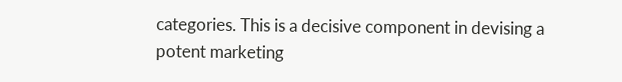categories. This is a decisive component in devising a potent marketing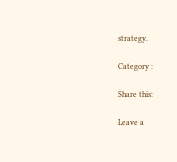strategy.

Category :

Share this:

Leave a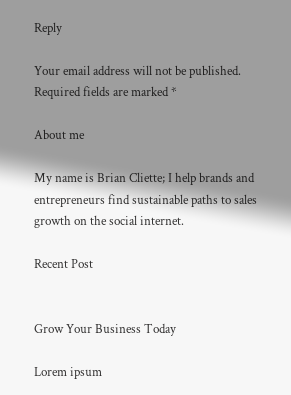Reply

Your email address will not be published. Required fields are marked *

About me

My name is Brian Cliette; I help brands and entrepreneurs find sustainable paths to sales growth on the social internet.

Recent Post


Grow Your Business Today

Lorem ipsum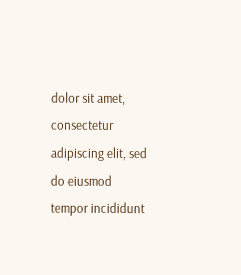dolor sit amet, consectetur adipiscing elit, sed do eiusmod tempor incididunt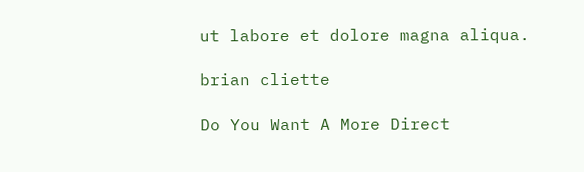ut labore et dolore magna aliqua.

brian cliette

Do You Want A More Direct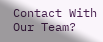Contact With Our Team?